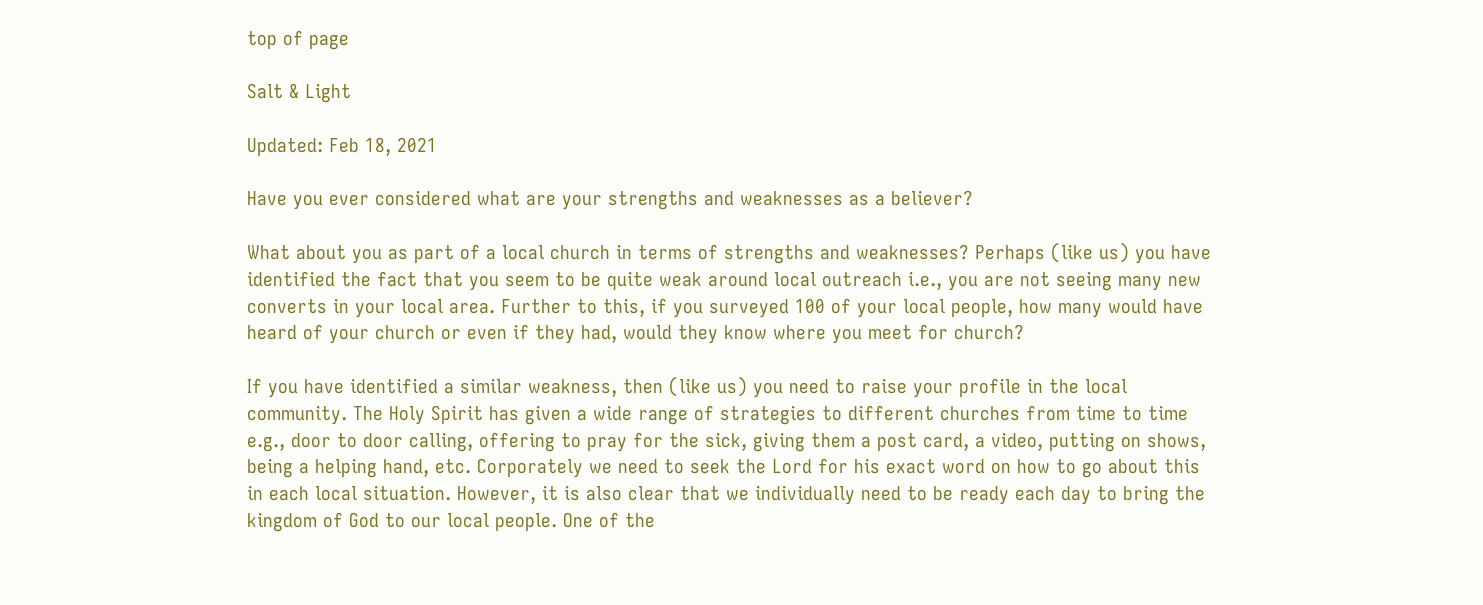top of page

Salt & Light

Updated: Feb 18, 2021

Have you ever considered what are your strengths and weaknesses as a believer?

What about you as part of a local church in terms of strengths and weaknesses? Perhaps (like us) you have identified the fact that you seem to be quite weak around local outreach i.e., you are not seeing many new converts in your local area. Further to this, if you surveyed 100 of your local people, how many would have heard of your church or even if they had, would they know where you meet for church?

If you have identified a similar weakness, then (like us) you need to raise your profile in the local community. The Holy Spirit has given a wide range of strategies to different churches from time to time e.g., door to door calling, offering to pray for the sick, giving them a post card, a video, putting on shows, being a helping hand, etc. Corporately we need to seek the Lord for his exact word on how to go about this in each local situation. However, it is also clear that we individually need to be ready each day to bring the kingdom of God to our local people. One of the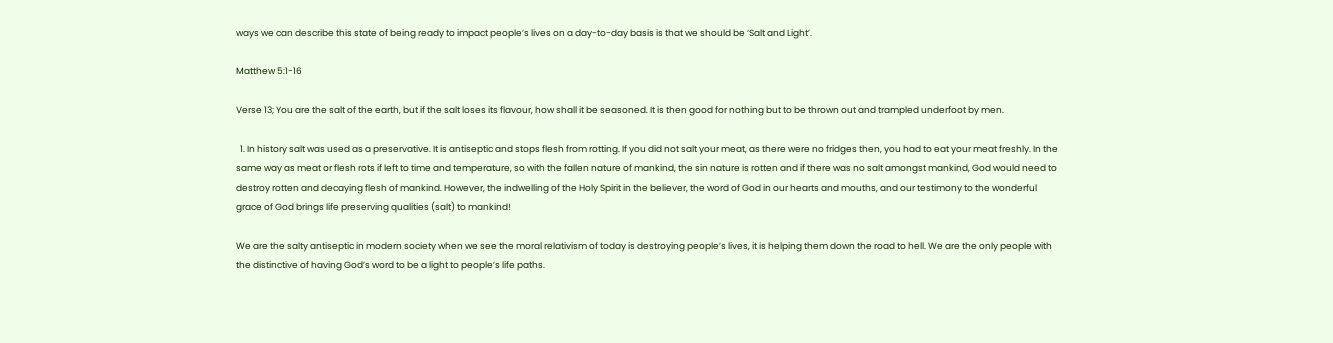ways we can describe this state of being ready to impact people’s lives on a day-to-day basis is that we should be ‘Salt and Light’.

Matthew 5:1-16

Verse 13; You are the salt of the earth, but if the salt loses its flavour, how shall it be seasoned. It is then good for nothing but to be thrown out and trampled underfoot by men.

  1. In history salt was used as a preservative. It is antiseptic and stops flesh from rotting. If you did not salt your meat, as there were no fridges then, you had to eat your meat freshly. In the same way as meat or flesh rots if left to time and temperature, so with the fallen nature of mankind, the sin nature is rotten and if there was no salt amongst mankind, God would need to destroy rotten and decaying flesh of mankind. However, the indwelling of the Holy Spirit in the believer, the word of God in our hearts and mouths, and our testimony to the wonderful grace of God brings life preserving qualities (salt) to mankind!

We are the salty antiseptic in modern society when we see the moral relativism of today is destroying people’s lives, it is helping them down the road to hell. We are the only people with the distinctive of having God’s word to be a light to people’s life paths.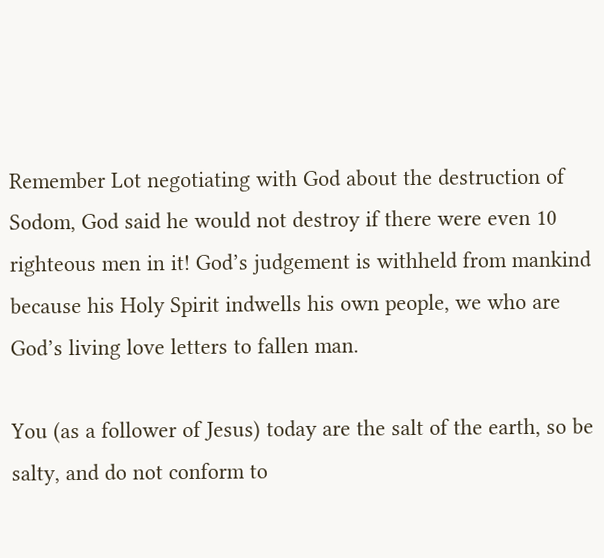Remember Lot negotiating with God about the destruction of Sodom, God said he would not destroy if there were even 10 righteous men in it! God’s judgement is withheld from mankind because his Holy Spirit indwells his own people, we who are God’s living love letters to fallen man.

You (as a follower of Jesus) today are the salt of the earth, so be salty, and do not conform to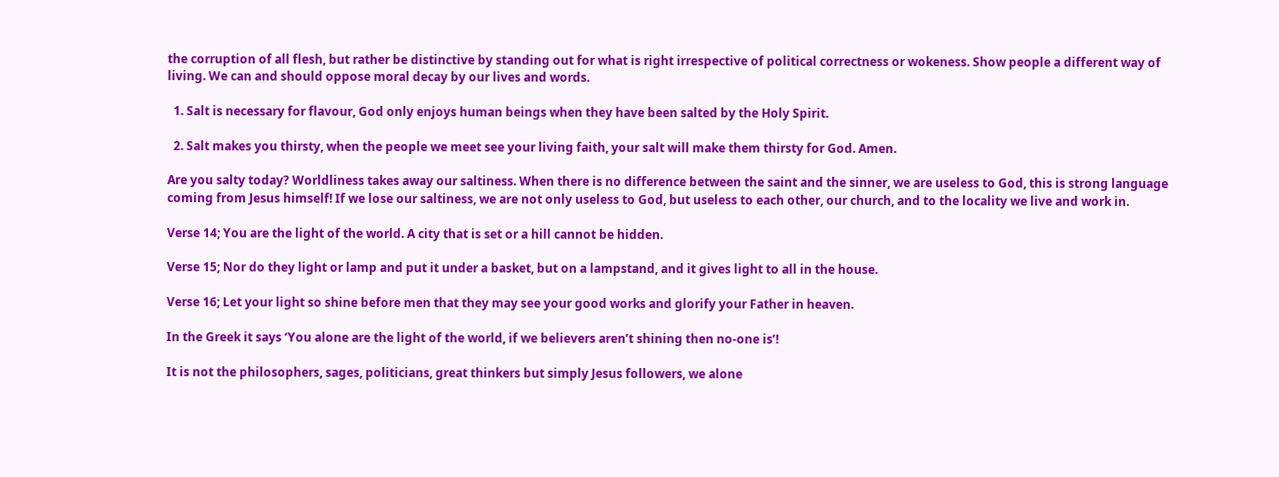the corruption of all flesh, but rather be distinctive by standing out for what is right irrespective of political correctness or wokeness. Show people a different way of living. We can and should oppose moral decay by our lives and words.

  1. Salt is necessary for flavour, God only enjoys human beings when they have been salted by the Holy Spirit.

  2. Salt makes you thirsty, when the people we meet see your living faith, your salt will make them thirsty for God. Amen.

Are you salty today? Worldliness takes away our saltiness. When there is no difference between the saint and the sinner, we are useless to God, this is strong language coming from Jesus himself! If we lose our saltiness, we are not only useless to God, but useless to each other, our church, and to the locality we live and work in.

Verse 14; You are the light of the world. A city that is set or a hill cannot be hidden.

Verse 15; Nor do they light or lamp and put it under a basket, but on a lampstand, and it gives light to all in the house.

Verse 16; Let your light so shine before men that they may see your good works and glorify your Father in heaven.

In the Greek it says ‘You alone are the light of the world, if we believers aren’t shining then no-one is’!

It is not the philosophers, sages, politicians, great thinkers but simply Jesus followers, we alone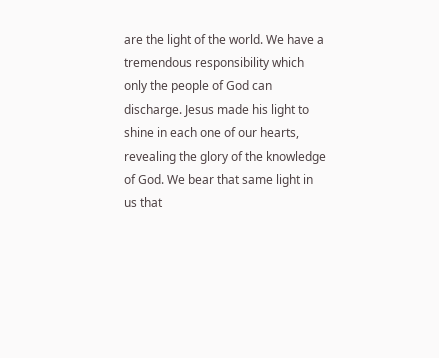are the light of the world. We have a tremendous responsibility which only the people of God can discharge. Jesus made his light to shine in each one of our hearts, revealing the glory of the knowledge of God. We bear that same light in us that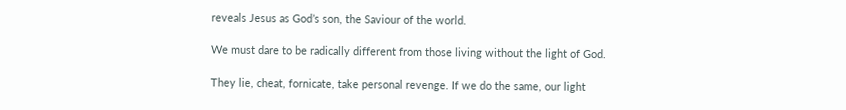reveals Jesus as God’s son, the Saviour of the world.

We must dare to be radically different from those living without the light of God.

They lie, cheat, fornicate, take personal revenge. If we do the same, our light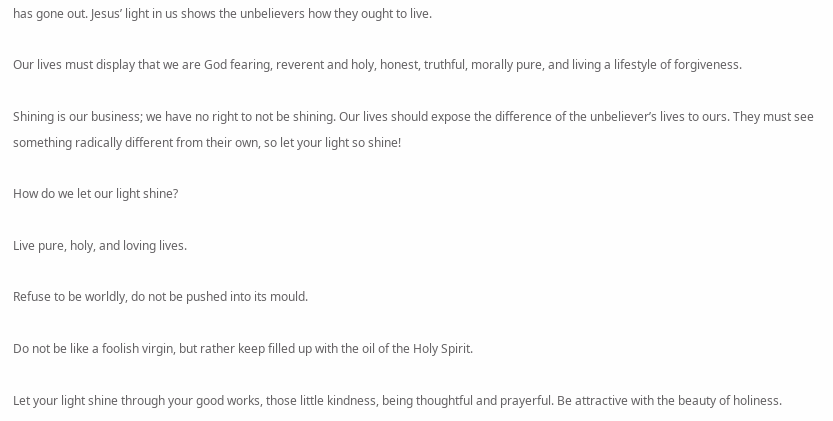has gone out. Jesus’ light in us shows the unbelievers how they ought to live.

Our lives must display that we are God fearing, reverent and holy, honest, truthful, morally pure, and living a lifestyle of forgiveness.

Shining is our business; we have no right to not be shining. Our lives should expose the difference of the unbeliever’s lives to ours. They must see something radically different from their own, so let your light so shine!

How do we let our light shine?

Live pure, holy, and loving lives.

Refuse to be worldly, do not be pushed into its mould.

Do not be like a foolish virgin, but rather keep filled up with the oil of the Holy Spirit.

Let your light shine through your good works, those little kindness, being thoughtful and prayerful. Be attractive with the beauty of holiness.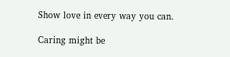Show love in every way you can.

Caring might be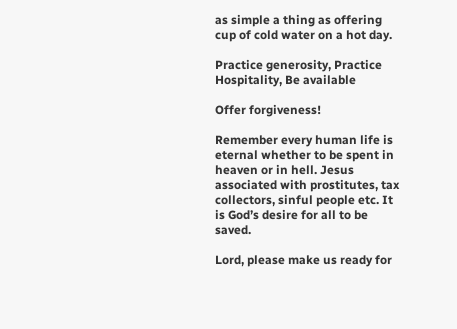as simple a thing as offering cup of cold water on a hot day.

Practice generosity, Practice Hospitality, Be available

Offer forgiveness!

Remember every human life is eternal whether to be spent in heaven or in hell. Jesus associated with prostitutes, tax collectors, sinful people etc. It is God’s desire for all to be saved.

Lord, please make us ready for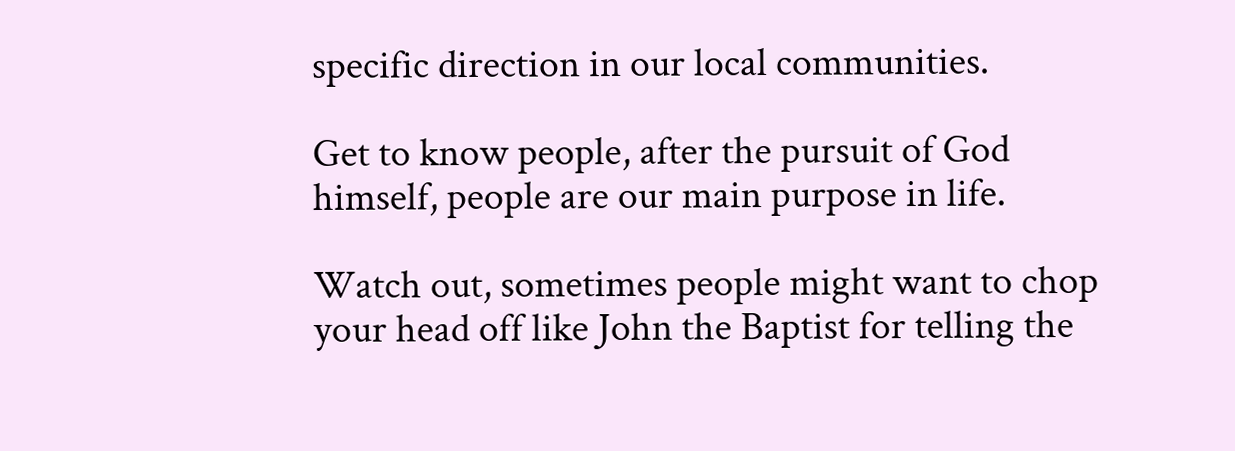specific direction in our local communities.

Get to know people, after the pursuit of God himself, people are our main purpose in life.

Watch out, sometimes people might want to chop your head off like John the Baptist for telling the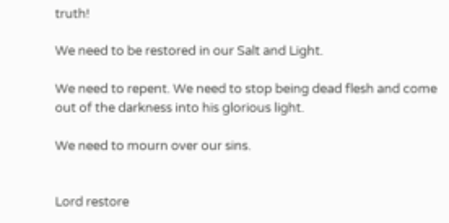truth!

We need to be restored in our Salt and Light.

We need to repent. We need to stop being dead flesh and come out of the darkness into his glorious light.

We need to mourn over our sins.


Lord restore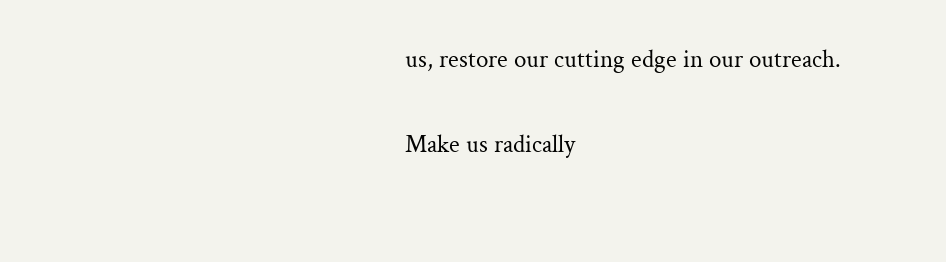us, restore our cutting edge in our outreach.

Make us radically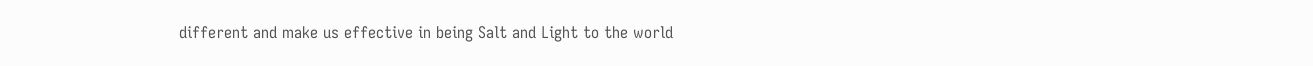different and make us effective in being Salt and Light to the world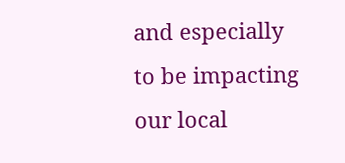and especially to be impacting our local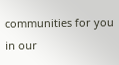communities for you in our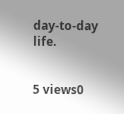day-to-day life.


5 views0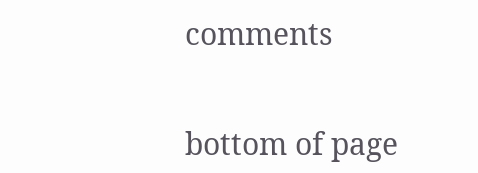comments


bottom of page